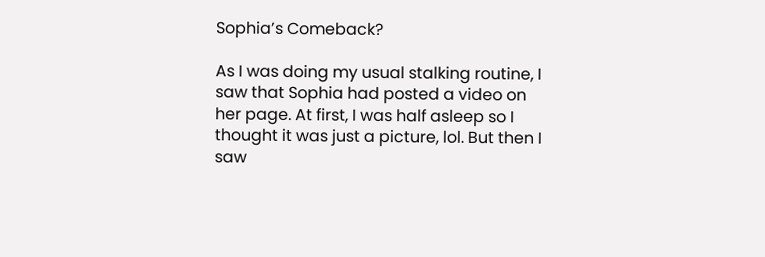Sophia’s Comeback?

As I was doing my usual stalking routine, I saw that Sophia had posted a video on her page. At first, I was half asleep so I thought it was just a picture, lol. But then I saw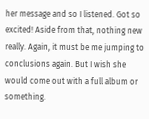her message and so I listened. Got so excited! Aside from that, nothing new really. Again, it must be me jumping to conclusions again. But I wish she would come out with a full album or something.